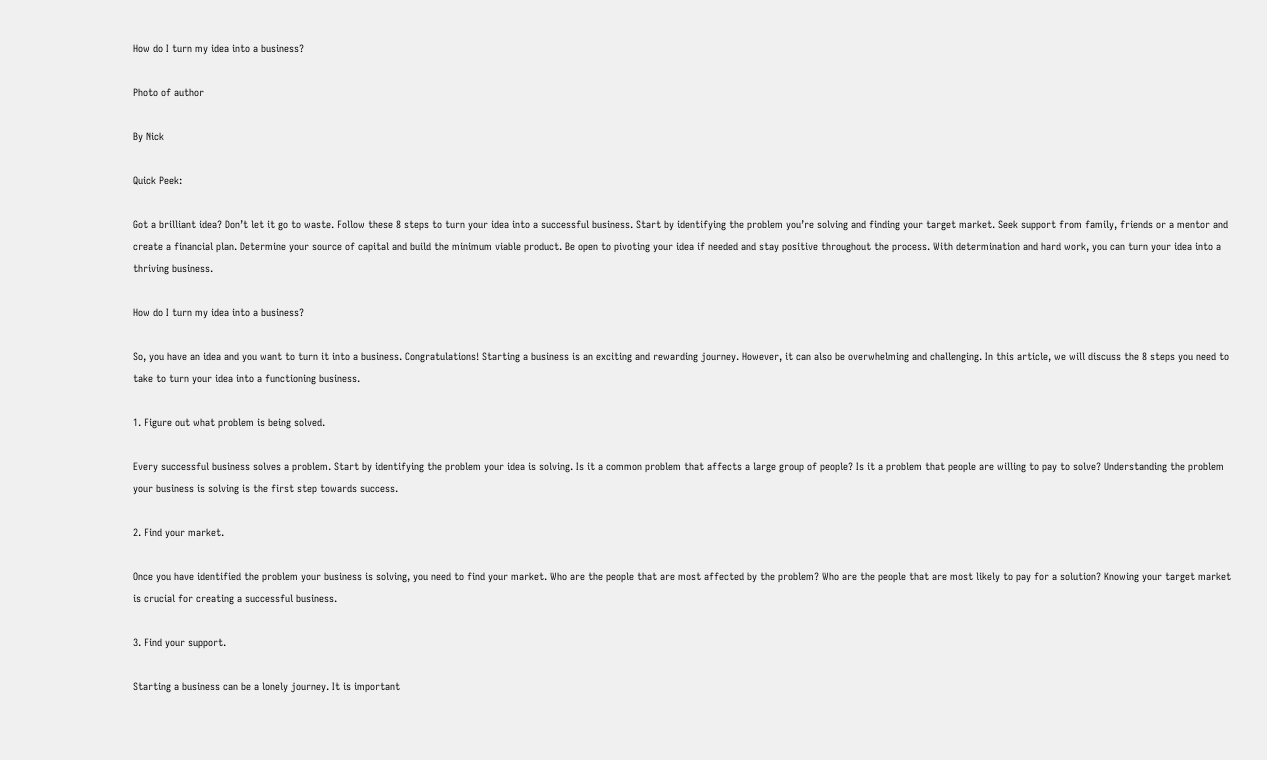How do I turn my idea into a business?

Photo of author

By Nick

Quick Peek:

Got a brilliant idea? Don’t let it go to waste. Follow these 8 steps to turn your idea into a successful business. Start by identifying the problem you’re solving and finding your target market. Seek support from family, friends or a mentor and create a financial plan. Determine your source of capital and build the minimum viable product. Be open to pivoting your idea if needed and stay positive throughout the process. With determination and hard work, you can turn your idea into a thriving business.

How do I turn my idea into a business?

So, you have an idea and you want to turn it into a business. Congratulations! Starting a business is an exciting and rewarding journey. However, it can also be overwhelming and challenging. In this article, we will discuss the 8 steps you need to take to turn your idea into a functioning business.

1. Figure out what problem is being solved.

Every successful business solves a problem. Start by identifying the problem your idea is solving. Is it a common problem that affects a large group of people? Is it a problem that people are willing to pay to solve? Understanding the problem your business is solving is the first step towards success.

2. Find your market.

Once you have identified the problem your business is solving, you need to find your market. Who are the people that are most affected by the problem? Who are the people that are most likely to pay for a solution? Knowing your target market is crucial for creating a successful business.

3. Find your support.

Starting a business can be a lonely journey. It is important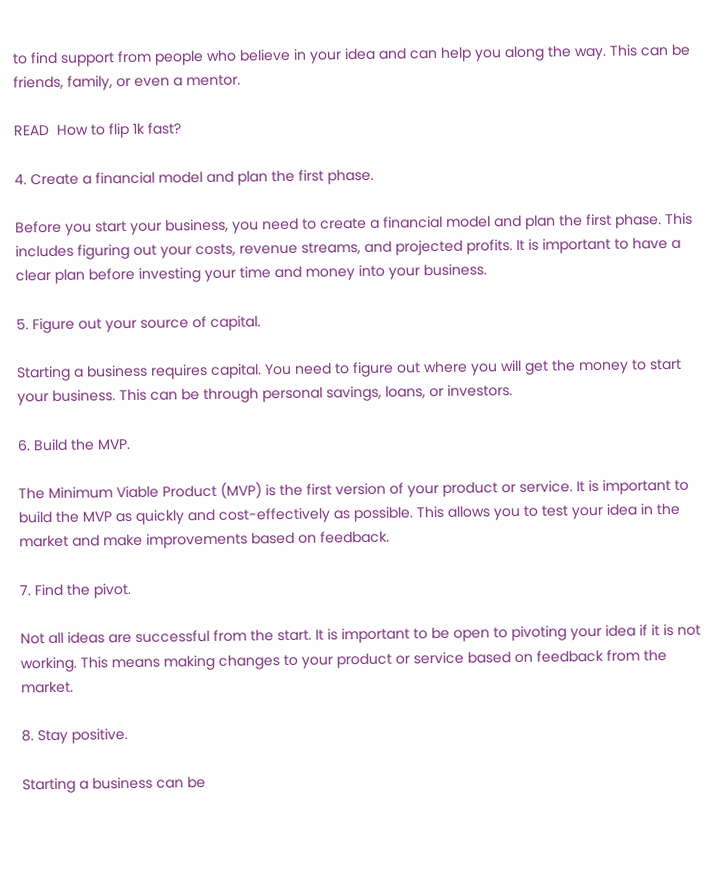to find support from people who believe in your idea and can help you along the way. This can be friends, family, or even a mentor.

READ  How to flip 1k fast?

4. Create a financial model and plan the first phase.

Before you start your business, you need to create a financial model and plan the first phase. This includes figuring out your costs, revenue streams, and projected profits. It is important to have a clear plan before investing your time and money into your business.

5. Figure out your source of capital.

Starting a business requires capital. You need to figure out where you will get the money to start your business. This can be through personal savings, loans, or investors.

6. Build the MVP.

The Minimum Viable Product (MVP) is the first version of your product or service. It is important to build the MVP as quickly and cost-effectively as possible. This allows you to test your idea in the market and make improvements based on feedback.

7. Find the pivot.

Not all ideas are successful from the start. It is important to be open to pivoting your idea if it is not working. This means making changes to your product or service based on feedback from the market.

8. Stay positive.

Starting a business can be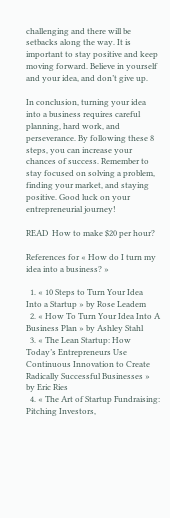challenging and there will be setbacks along the way. It is important to stay positive and keep moving forward. Believe in yourself and your idea, and don’t give up.

In conclusion, turning your idea into a business requires careful planning, hard work, and perseverance. By following these 8 steps, you can increase your chances of success. Remember to stay focused on solving a problem, finding your market, and staying positive. Good luck on your entrepreneurial journey!

READ  How to make $20 per hour?

References for « How do I turn my idea into a business? »

  1. « 10 Steps to Turn Your Idea Into a Startup » by Rose Leadem
  2. « How To Turn Your Idea Into A Business Plan » by Ashley Stahl
  3. « The Lean Startup: How Today’s Entrepreneurs Use Continuous Innovation to Create Radically Successful Businesses » by Eric Ries
  4. « The Art of Startup Fundraising: Pitching Investors,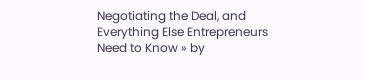Negotiating the Deal, and Everything Else Entrepreneurs Need to Know » by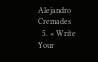Alejandro Cremades
  5. « Write Your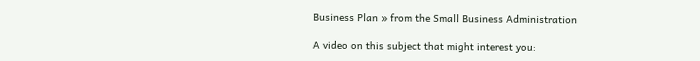Business Plan » from the Small Business Administration

A video on this subject that might interest you: